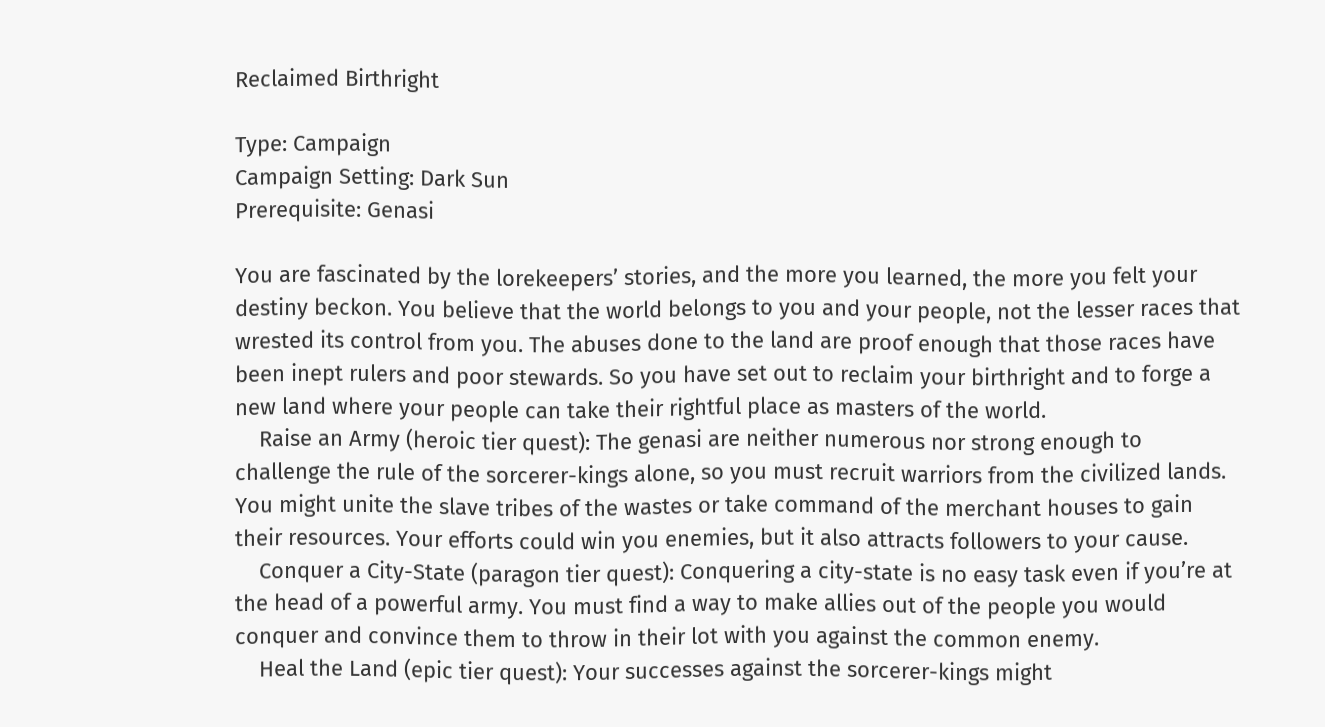Reclaimed Birthright

Type: Campaign
Campaign Setting: Dark Sun
Prerequisite: Genasi

You are fascinated by the lorekeepers’ stories, and the more you learned, the more you felt your destiny beckon. You believe that the world belongs to you and your people, not the lesser races that wrested its control from you. The abuses done to the land are proof enough that those races have been inept rulers and poor stewards. So you have set out to reclaim your birthright and to forge a new land where your people can take their rightful place as masters of the world.
    Raise an Army (heroic tier quest): The genasi are neither numerous nor strong enough to challenge the rule of the sorcerer-kings alone, so you must recruit warriors from the civilized lands. You might unite the slave tribes of the wastes or take command of the merchant houses to gain their resources. Your efforts could win you enemies, but it also attracts followers to your cause.
    Conquer a City-State (paragon tier quest): Conquering a city-state is no easy task even if you’re at the head of a powerful army. You must find a way to make allies out of the people you would conquer and convince them to throw in their lot with you against the common enemy.
    Heal the Land (epic tier quest): Your successes against the sorcerer-kings might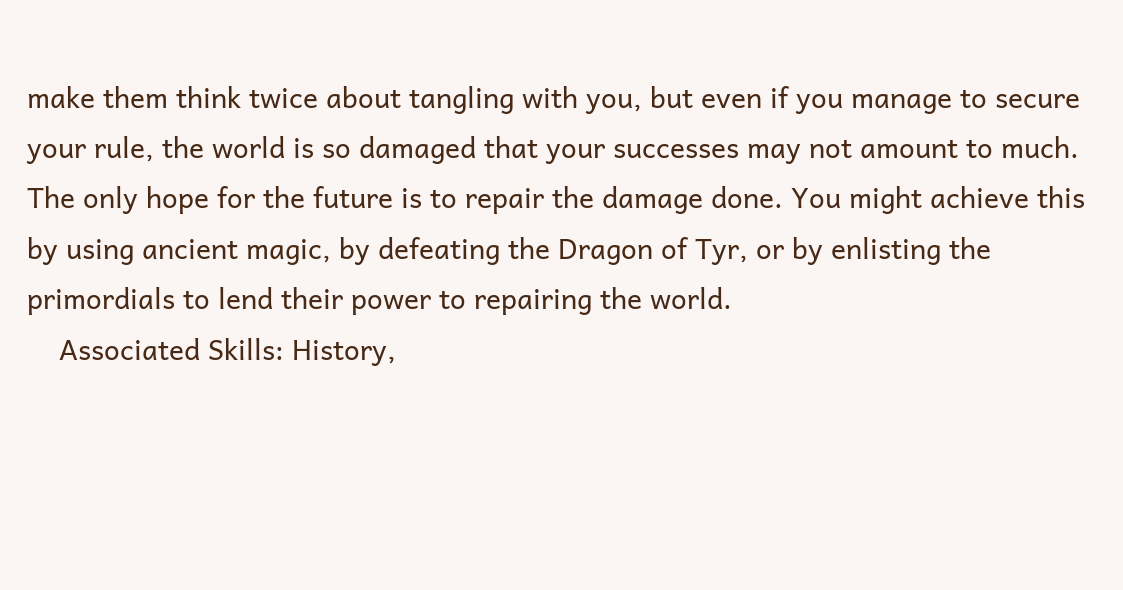make them think twice about tangling with you, but even if you manage to secure your rule, the world is so damaged that your successes may not amount to much. The only hope for the future is to repair the damage done. You might achieve this by using ancient magic, by defeating the Dragon of Tyr, or by enlisting the primordials to lend their power to repairing the world.
    Associated Skills: History,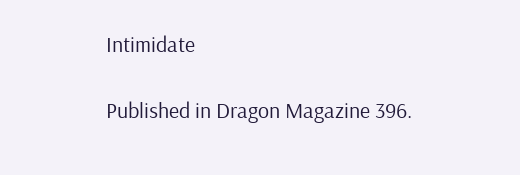Intimidate

Published in Dragon Magazine 396.